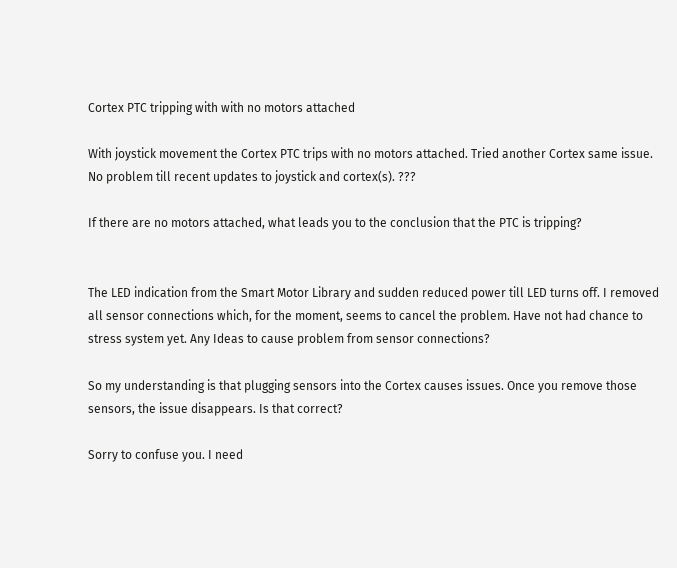Cortex PTC tripping with with no motors attached

With joystick movement the Cortex PTC trips with no motors attached. Tried another Cortex same issue. No problem till recent updates to joystick and cortex(s). ???

If there are no motors attached, what leads you to the conclusion that the PTC is tripping?


The LED indication from the Smart Motor Library and sudden reduced power till LED turns off. I removed all sensor connections which, for the moment, seems to cancel the problem. Have not had chance to stress system yet. Any Ideas to cause problem from sensor connections?

So my understanding is that plugging sensors into the Cortex causes issues. Once you remove those sensors, the issue disappears. Is that correct?

Sorry to confuse you. I need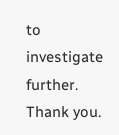to investigate further. Thank you.